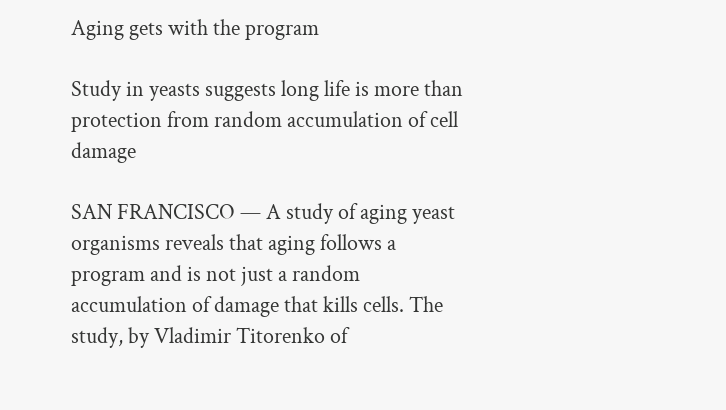Aging gets with the program

Study in yeasts suggests long life is more than protection from random accumulation of cell damage

SAN FRANCISCO — A study of aging yeast organisms reveals that aging follows a program and is not just a random accumulation of damage that kills cells. The study, by Vladimir Titorenko of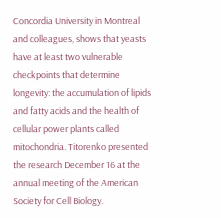Concordia University in Montreal and colleagues, shows that yeasts have at least two vulnerable checkpoints that determine longevity: the accumulation of lipids and fatty acids and the health of cellular power plants called mitochondria. Titorenko presented the research December 16 at the annual meeting of the American Society for Cell Biology.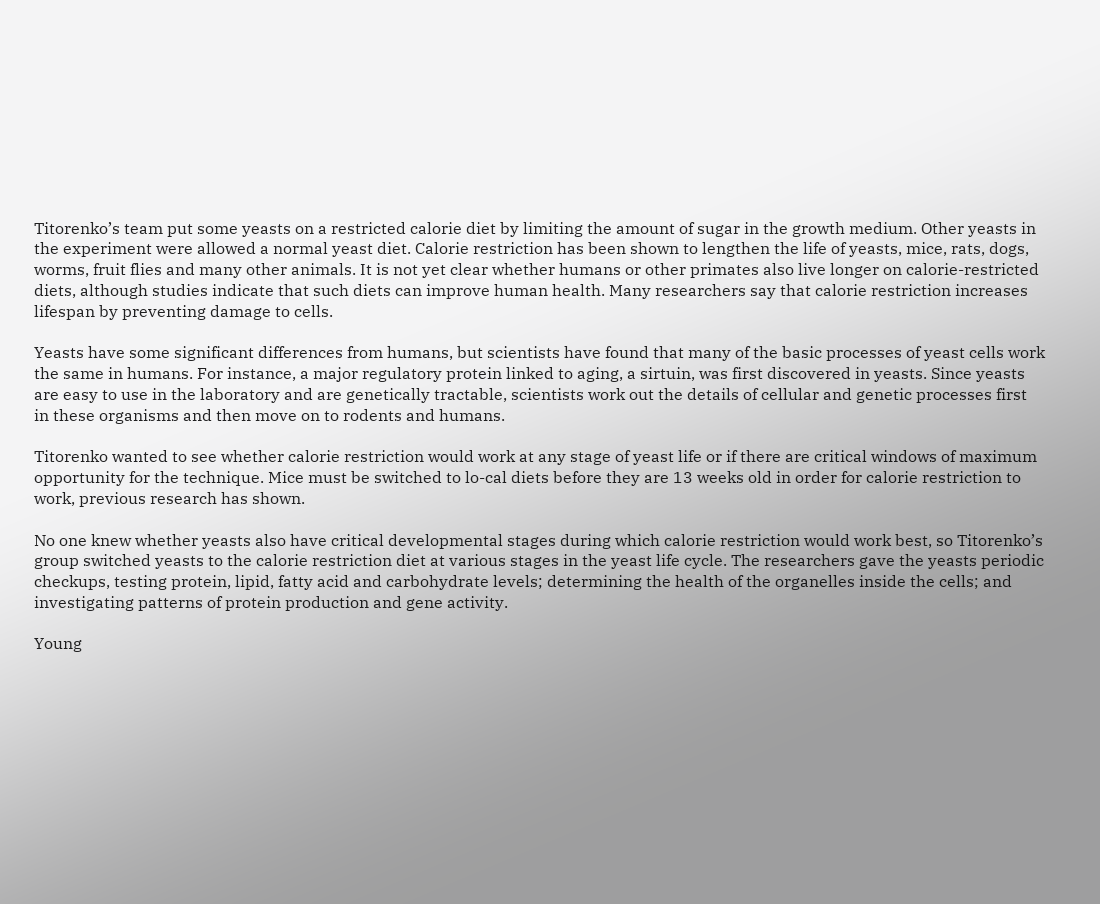Titorenko’s team put some yeasts on a restricted calorie diet by limiting the amount of sugar in the growth medium. Other yeasts in the experiment were allowed a normal yeast diet. Calorie restriction has been shown to lengthen the life of yeasts, mice, rats, dogs, worms, fruit flies and many other animals. It is not yet clear whether humans or other primates also live longer on calorie-restricted diets, although studies indicate that such diets can improve human health. Many researchers say that calorie restriction increases lifespan by preventing damage to cells.

Yeasts have some significant differences from humans, but scientists have found that many of the basic processes of yeast cells work the same in humans. For instance, a major regulatory protein linked to aging, a sirtuin, was first discovered in yeasts. Since yeasts are easy to use in the laboratory and are genetically tractable, scientists work out the details of cellular and genetic processes first in these organisms and then move on to rodents and humans.

Titorenko wanted to see whether calorie restriction would work at any stage of yeast life or if there are critical windows of maximum opportunity for the technique. Mice must be switched to lo-cal diets before they are 13 weeks old in order for calorie restriction to work, previous research has shown.

No one knew whether yeasts also have critical developmental stages during which calorie restriction would work best, so Titorenko’s group switched yeasts to the calorie restriction diet at various stages in the yeast life cycle. The researchers gave the yeasts periodic checkups, testing protein, lipid, fatty acid and carbohydrate levels; determining the health of the organelles inside the cells; and investigating patterns of protein production and gene activity.

Young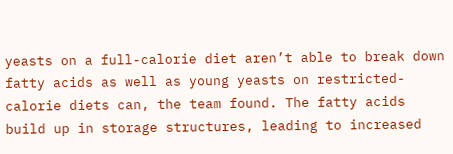yeasts on a full-calorie diet aren’t able to break down fatty acids as well as young yeasts on restricted-calorie diets can, the team found. The fatty acids build up in storage structures, leading to increased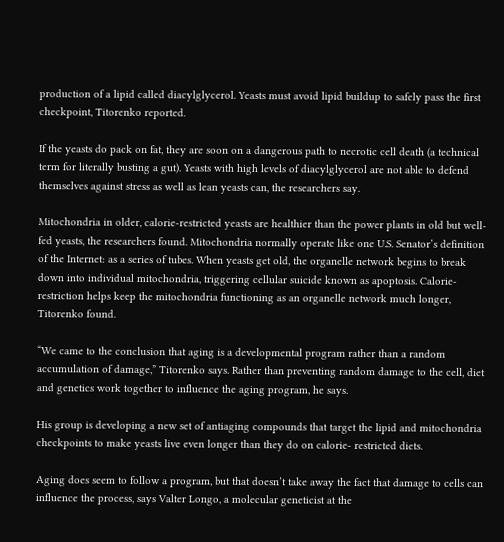production of a lipid called diacylglycerol. Yeasts must avoid lipid buildup to safely pass the first checkpoint, Titorenko reported.

If the yeasts do pack on fat, they are soon on a dangerous path to necrotic cell death (a technical term for literally busting a gut). Yeasts with high levels of diacylglycerol are not able to defend themselves against stress as well as lean yeasts can, the researchers say.

Mitochondria in older, calorie-restricted yeasts are healthier than the power plants in old but well-fed yeasts, the researchers found. Mitochondria normally operate like one U.S. Senator’s definition of the Internet: as a series of tubes. When yeasts get old, the organelle network begins to break down into individual mitochondria, triggering cellular suicide known as apoptosis. Calorie-restriction helps keep the mitochondria functioning as an organelle network much longer, Titorenko found.

“We came to the conclusion that aging is a developmental program rather than a random accumulation of damage,” Titorenko says. Rather than preventing random damage to the cell, diet and genetics work together to influence the aging program, he says.

His group is developing a new set of antiaging compounds that target the lipid and mitochondria checkpoints to make yeasts live even longer than they do on calorie- restricted diets.

Aging does seem to follow a program, but that doesn’t take away the fact that damage to cells can influence the process, says Valter Longo, a molecular geneticist at the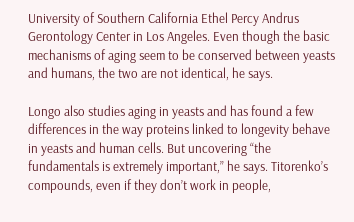University of Southern California Ethel Percy Andrus Gerontology Center in Los Angeles. Even though the basic mechanisms of aging seem to be conserved between yeasts and humans, the two are not identical, he says.

Longo also studies aging in yeasts and has found a few differences in the way proteins linked to longevity behave in yeasts and human cells. But uncovering “the fundamentals is extremely important,” he says. Titorenko’s compounds, even if they don’t work in people,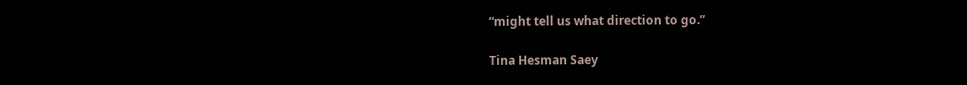“might tell us what direction to go.”

Tina Hesman Saey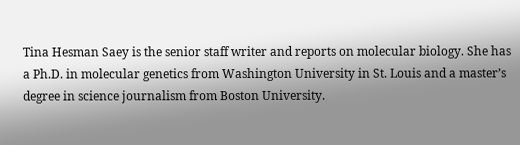Tina Hesman Saey is the senior staff writer and reports on molecular biology. She has a Ph.D. in molecular genetics from Washington University in St. Louis and a master’s degree in science journalism from Boston University.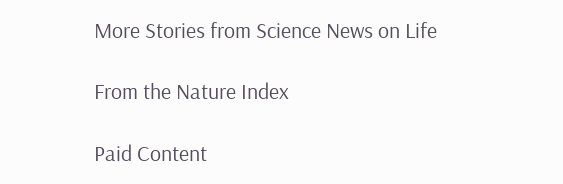More Stories from Science News on Life

From the Nature Index

Paid Content